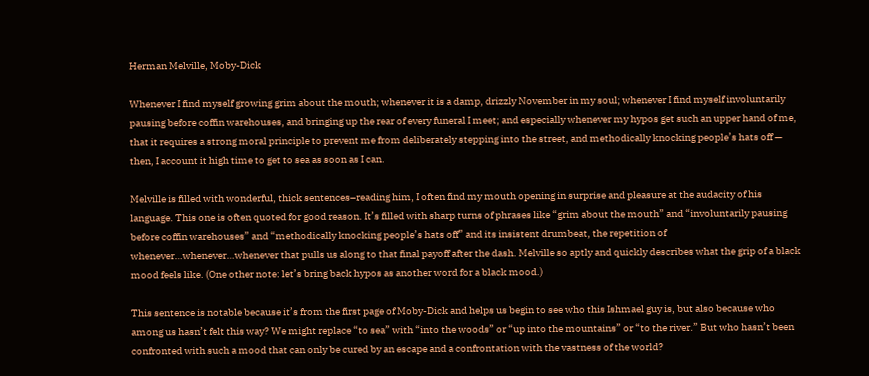Herman Melville, Moby-Dick

Whenever I find myself growing grim about the mouth; whenever it is a damp, drizzly November in my soul; whenever I find myself involuntarily pausing before coffin warehouses, and bringing up the rear of every funeral I meet; and especially whenever my hypos get such an upper hand of me, that it requires a strong moral principle to prevent me from deliberately stepping into the street, and methodically knocking people’s hats off — then, I account it high time to get to sea as soon as I can.

Melville is filled with wonderful, thick sentences–reading him, I often find my mouth opening in surprise and pleasure at the audacity of his language. This one is often quoted for good reason. It’s filled with sharp turns of phrases like “grim about the mouth” and “involuntarily pausing before coffin warehouses” and “methodically knocking people’s hats off” and its insistent drumbeat, the repetition of whenever…whenever…whenever that pulls us along to that final payoff after the dash. Melville so aptly and quickly describes what the grip of a black mood feels like. (One other note: let’s bring back hypos as another word for a black mood.)

This sentence is notable because it’s from the first page of Moby-Dick and helps us begin to see who this Ishmael guy is, but also because who among us hasn’t felt this way? We might replace “to sea” with “into the woods” or “up into the mountains” or “to the river.” But who hasn’t been confronted with such a mood that can only be cured by an escape and a confrontation with the vastness of the world?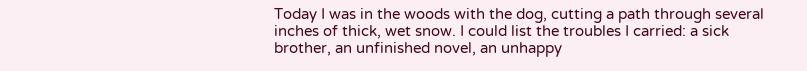Today I was in the woods with the dog, cutting a path through several inches of thick, wet snow. I could list the troubles I carried: a sick brother, an unfinished novel, an unhappy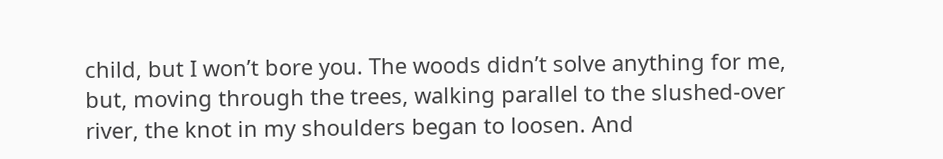child, but I won’t bore you. The woods didn’t solve anything for me, but, moving through the trees, walking parallel to the slushed-over river, the knot in my shoulders began to loosen. And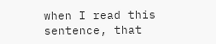when I read this sentence, that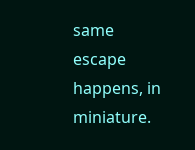same escape happens, in miniature.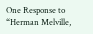One Response to “Herman Melville,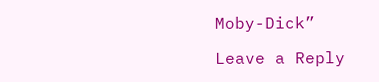Moby-Dick”

Leave a Reply